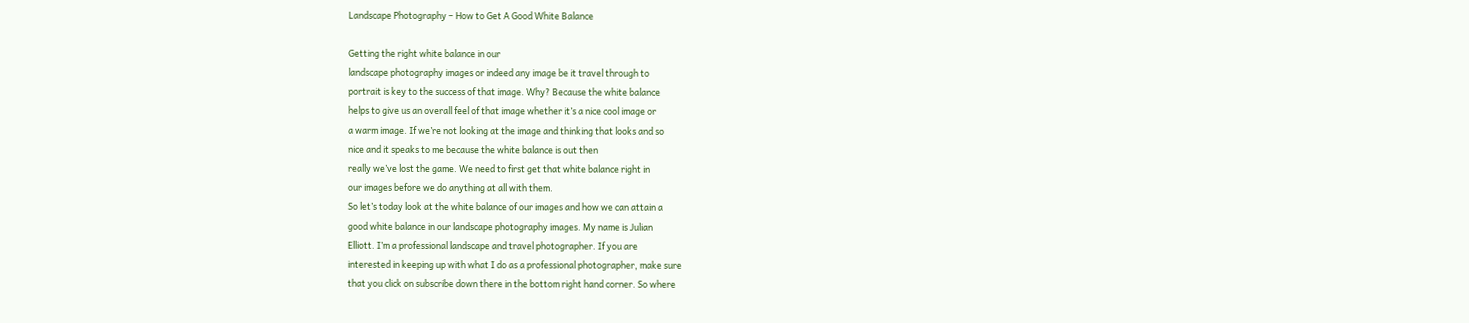Landscape Photography – How to Get A Good White Balance

Getting the right white balance in our
landscape photography images or indeed any image be it travel through to
portrait is key to the success of that image. Why? Because the white balance
helps to give us an overall feel of that image whether it’s a nice cool image or
a warm image. If we’re not looking at the image and thinking that looks and so
nice and it speaks to me because the white balance is out then
really we’ve lost the game. We need to first get that white balance right in
our images before we do anything at all with them.
So let’s today look at the white balance of our images and how we can attain a
good white balance in our landscape photography images. My name is Julian
Elliott. I’m a professional landscape and travel photographer. If you are
interested in keeping up with what I do as a professional photographer, make sure
that you click on subscribe down there in the bottom right hand corner. So where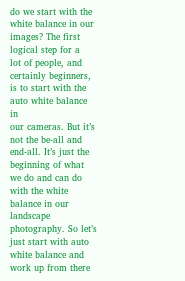do we start with the white balance in our images? The first logical step for a
lot of people, and certainly beginners, is to start with the auto white balance in
our cameras. But it’s not the be-all and end-all. It’s just the beginning of what
we do and can do with the white balance in our landscape photography. So let’s
just start with auto white balance and work up from there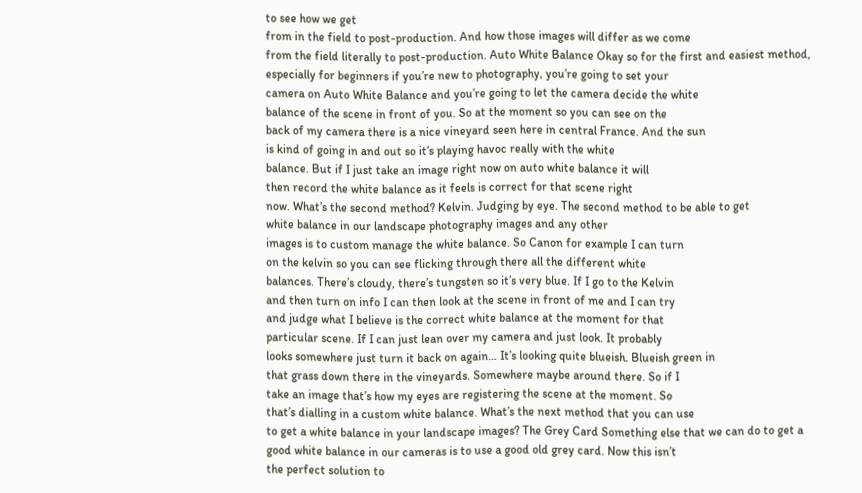to see how we get
from in the field to post-production. And how those images will differ as we come
from the field literally to post-production. Auto White Balance Okay so for the first and easiest method,
especially for beginners if you’re new to photography, you’re going to set your
camera on Auto White Balance and you’re going to let the camera decide the white
balance of the scene in front of you. So at the moment so you can see on the
back of my camera there is a nice vineyard seen here in central France. And the sun
is kind of going in and out so it’s playing havoc really with the white
balance. But if I just take an image right now on auto white balance it will
then record the white balance as it feels is correct for that scene right
now. What’s the second method? Kelvin. Judging by eye. The second method to be able to get
white balance in our landscape photography images and any other
images is to custom manage the white balance. So Canon for example I can turn
on the kelvin so you can see flicking through there all the different white
balances. There’s cloudy, there’s tungsten so it’s very blue. If I go to the Kelvin
and then turn on info I can then look at the scene in front of me and I can try
and judge what I believe is the correct white balance at the moment for that
particular scene. If I can just lean over my camera and just look. It probably
looks somewhere just turn it back on again… It’s looking quite blueish. Blueish green in
that grass down there in the vineyards. Somewhere maybe around there. So if I
take an image that’s how my eyes are registering the scene at the moment. So
that’s dialling in a custom white balance. What’s the next method that you can use
to get a white balance in your landscape images? The Grey Card Something else that we can do to get a
good white balance in our cameras is to use a good old grey card. Now this isn’t
the perfect solution to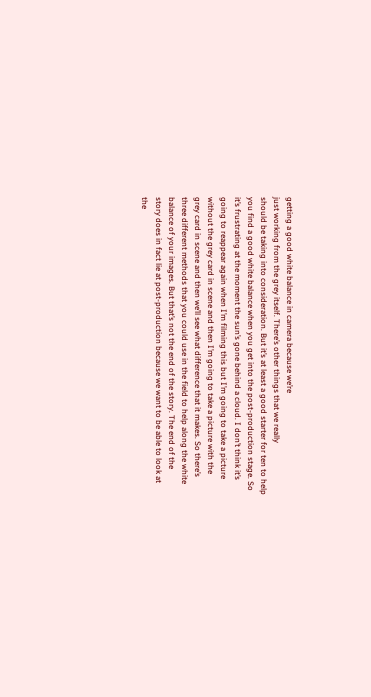getting a good white balance in camera because we’re
just working from the grey itself. There’s other things that we really
should be taking into consideration. But it’s at least a good starter for ten to help
you find a good white balance when you get into the post-production stage. So
it’s frustrating at the moment the sun’s gone behind a cloud. I don’t think it’s
going to reappear again when I’m filming this but I’m going to take a picture
without the grey card in scene and then I’m going to take a picture with the
grey card in scene and then we’ll see what difference that it makes. So there’s
three different methods that you could use in the field to help along the white
balance of your images. But that’s not the end of the story. The end of the
story does in fact lie at post-production because we want to be able to look at
the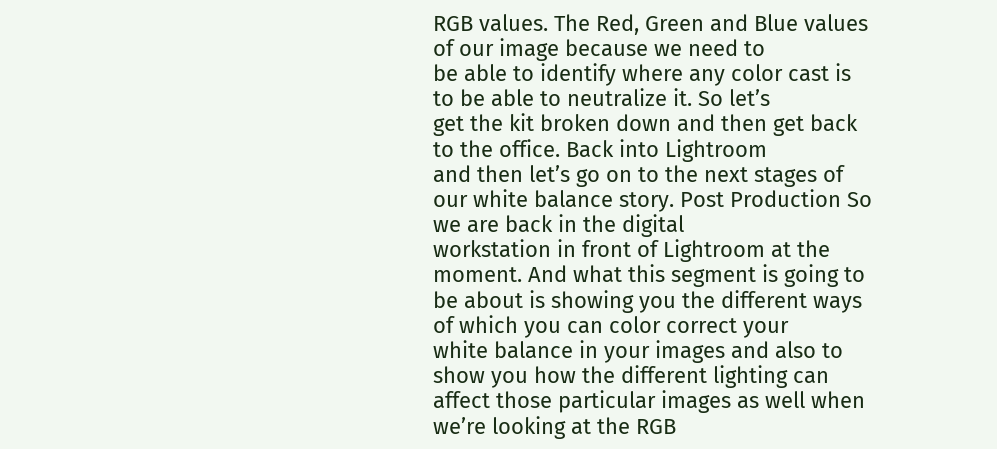RGB values. The Red, Green and Blue values of our image because we need to
be able to identify where any color cast is to be able to neutralize it. So let’s
get the kit broken down and then get back to the office. Back into Lightroom
and then let’s go on to the next stages of our white balance story. Post Production So we are back in the digital
workstation in front of Lightroom at the moment. And what this segment is going to be about is showing you the different ways of which you can color correct your
white balance in your images and also to show you how the different lighting can
affect those particular images as well when we’re looking at the RGB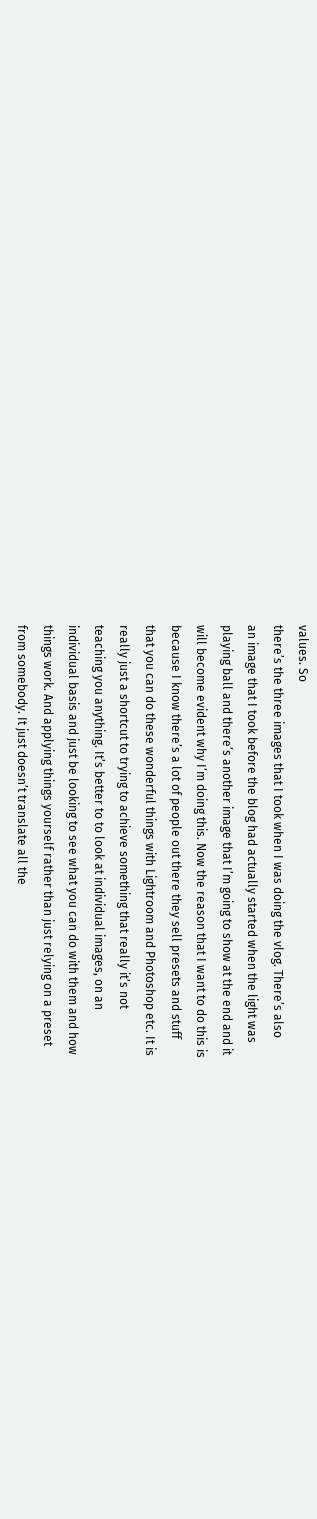values. So
there’s the three images that I took when I was doing the vlog. There’s also
an image that I took before the blog had actually started when the light was
playing ball and there’s another image that I’m going to show at the end and it
will become evident why I’m doing this. Now the reason that I want to do this is
because I know there’s a lot of people out there they sell presets and stuff
that you can do these wonderful things with Lightroom and Photoshop etc. It is
really just a shortcut to trying to achieve something that really it’s not
teaching you anything. It’s better to to look at individual images, on an
individual basis and just be looking to see what you can do with them and how
things work. And applying things yourself rather than just relying on a preset
from somebody. It just doesn’t translate all the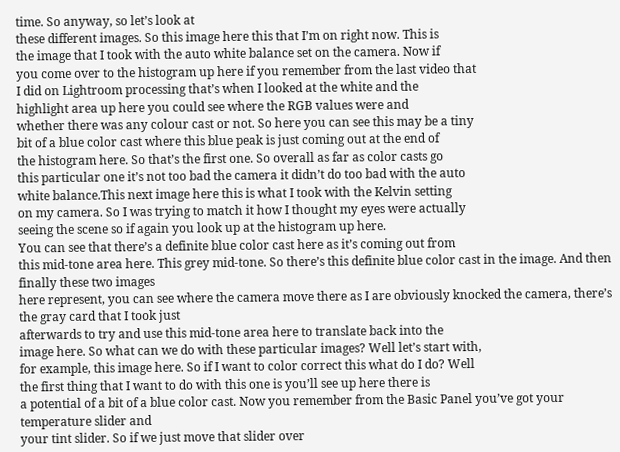time. So anyway, so let’s look at
these different images. So this image here this that I’m on right now. This is
the image that I took with the auto white balance set on the camera. Now if
you come over to the histogram up here if you remember from the last video that
I did on Lightroom processing that’s when I looked at the white and the
highlight area up here you could see where the RGB values were and
whether there was any colour cast or not. So here you can see this may be a tiny
bit of a blue color cast where this blue peak is just coming out at the end of
the histogram here. So that’s the first one. So overall as far as color casts go
this particular one it’s not too bad the camera it didn’t do too bad with the auto
white balance.This next image here this is what I took with the Kelvin setting
on my camera. So I was trying to match it how I thought my eyes were actually
seeing the scene so if again you look up at the histogram up here.
You can see that there’s a definite blue color cast here as it’s coming out from
this mid-tone area here. This grey mid-tone. So there’s this definite blue color cast in the image. And then finally these two images
here represent, you can see where the camera move there as I are obviously knocked the camera, there’s the gray card that I took just
afterwards to try and use this mid-tone area here to translate back into the
image here. So what can we do with these particular images? Well let’s start with,
for example, this image here. So if I want to color correct this what do I do? Well
the first thing that I want to do with this one is you’ll see up here there is
a potential of a bit of a blue color cast. Now you remember from the Basic Panel you’ve got your temperature slider and
your tint slider. So if we just move that slider over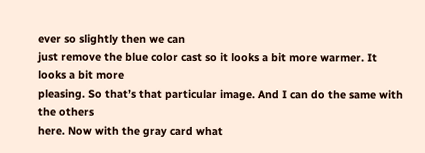ever so slightly then we can
just remove the blue color cast so it looks a bit more warmer. It looks a bit more
pleasing. So that’s that particular image. And I can do the same with the others
here. Now with the gray card what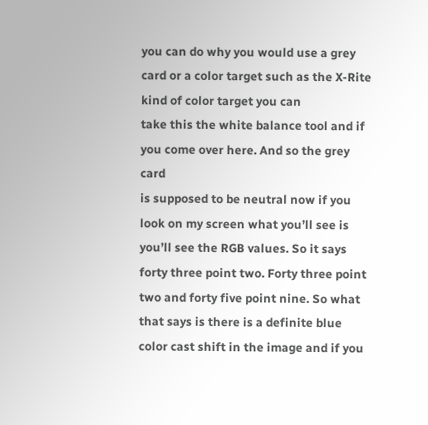you can do why you would use a grey
card or a color target such as the X-Rite kind of color target you can
take this the white balance tool and if you come over here. And so the grey card
is supposed to be neutral now if you look on my screen what you’ll see is
you’ll see the RGB values. So it says forty three point two. Forty three point
two and forty five point nine. So what that says is there is a definite blue
color cast shift in the image and if you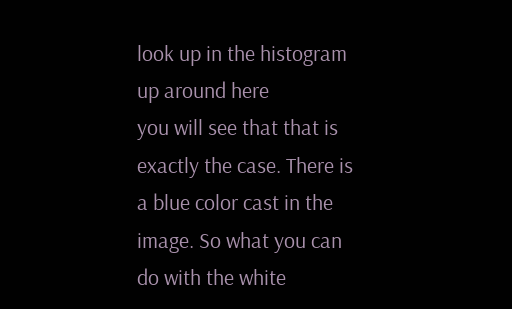look up in the histogram up around here
you will see that that is exactly the case. There is a blue color cast in the
image. So what you can do with the white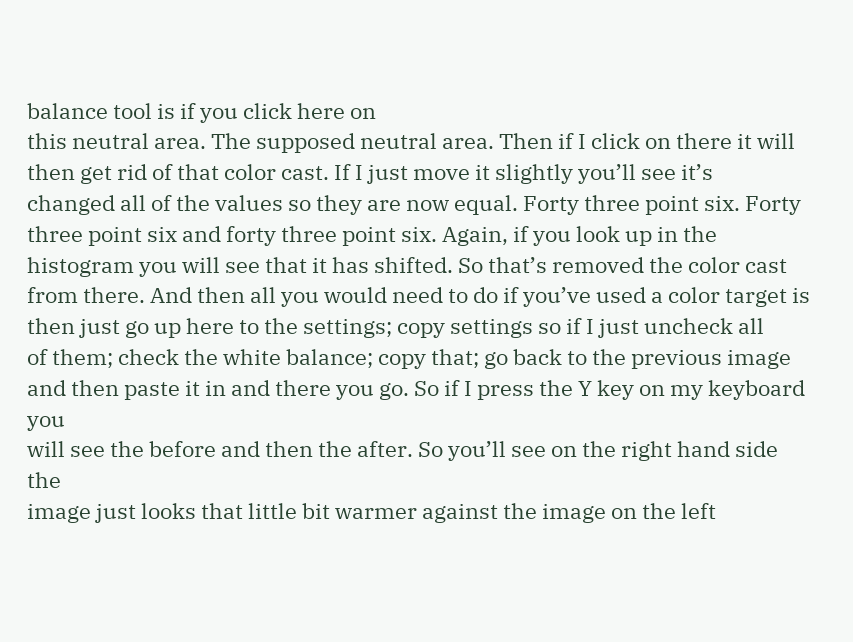balance tool is if you click here on
this neutral area. The supposed neutral area. Then if I click on there it will
then get rid of that color cast. If I just move it slightly you’ll see it’s
changed all of the values so they are now equal. Forty three point six. Forty
three point six and forty three point six. Again, if you look up in the histogram you will see that it has shifted. So that’s removed the color cast
from there. And then all you would need to do if you’ve used a color target is
then just go up here to the settings; copy settings so if I just uncheck all
of them; check the white balance; copy that; go back to the previous image and then paste it in and there you go. So if I press the Y key on my keyboard you
will see the before and then the after. So you’ll see on the right hand side the
image just looks that little bit warmer against the image on the left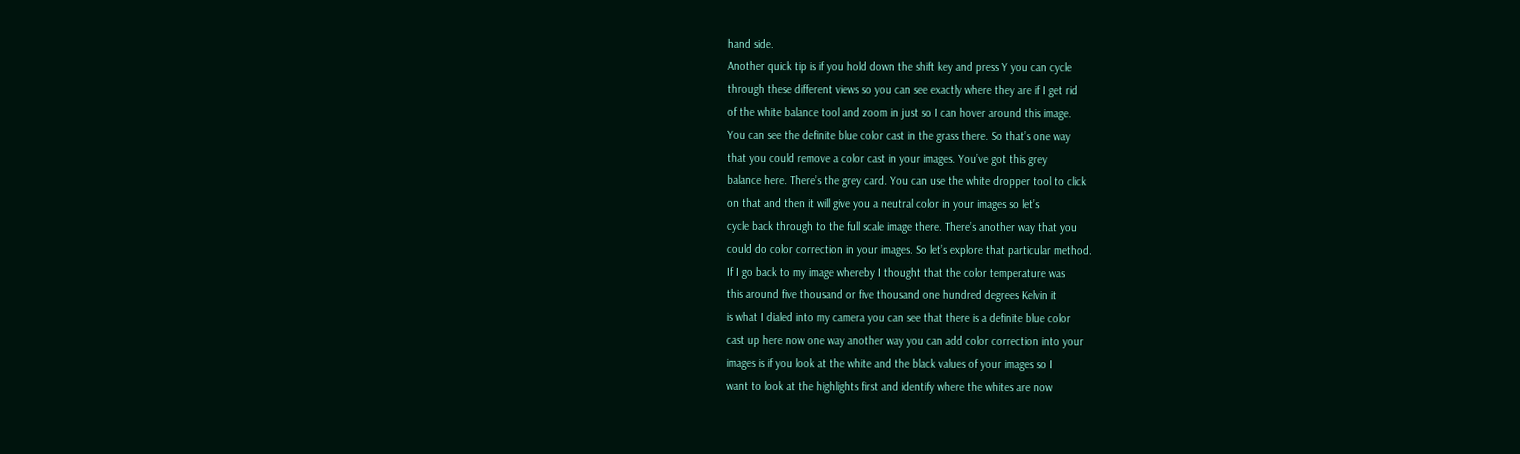hand side.
Another quick tip is if you hold down the shift key and press Y you can cycle
through these different views so you can see exactly where they are if I get rid
of the white balance tool and zoom in just so I can hover around this image.
You can see the definite blue color cast in the grass there. So that’s one way
that you could remove a color cast in your images. You’ve got this grey
balance here. There’s the grey card. You can use the white dropper tool to click
on that and then it will give you a neutral color in your images so let’s
cycle back through to the full scale image there. There’s another way that you
could do color correction in your images. So let’s explore that particular method.
If I go back to my image whereby I thought that the color temperature was
this around five thousand or five thousand one hundred degrees Kelvin it
is what I dialed into my camera you can see that there is a definite blue color
cast up here now one way another way you can add color correction into your
images is if you look at the white and the black values of your images so I
want to look at the highlights first and identify where the whites are now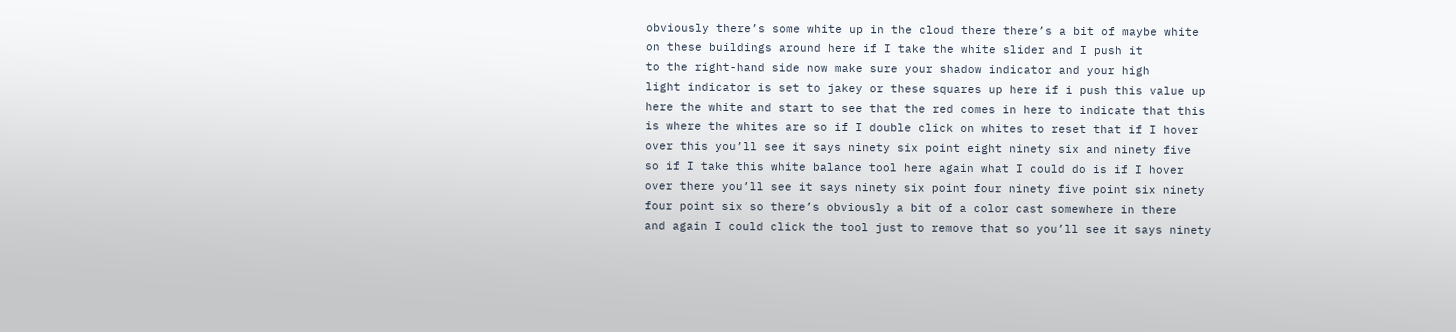obviously there’s some white up in the cloud there there’s a bit of maybe white
on these buildings around here if I take the white slider and I push it
to the right-hand side now make sure your shadow indicator and your high
light indicator is set to jakey or these squares up here if i push this value up
here the white and start to see that the red comes in here to indicate that this
is where the whites are so if I double click on whites to reset that if I hover
over this you’ll see it says ninety six point eight ninety six and ninety five
so if I take this white balance tool here again what I could do is if I hover
over there you’ll see it says ninety six point four ninety five point six ninety
four point six so there’s obviously a bit of a color cast somewhere in there
and again I could click the tool just to remove that so you’ll see it says ninety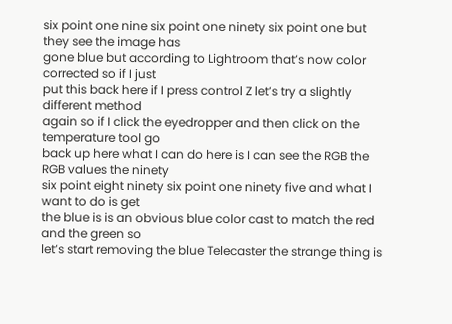six point one nine six point one ninety six point one but they see the image has
gone blue but according to Lightroom that’s now color corrected so if I just
put this back here if I press control Z let’s try a slightly different method
again so if I click the eyedropper and then click on the temperature tool go
back up here what I can do here is I can see the RGB the RGB values the ninety
six point eight ninety six point one ninety five and what I want to do is get
the blue is is an obvious blue color cast to match the red and the green so
let’s start removing the blue Telecaster the strange thing is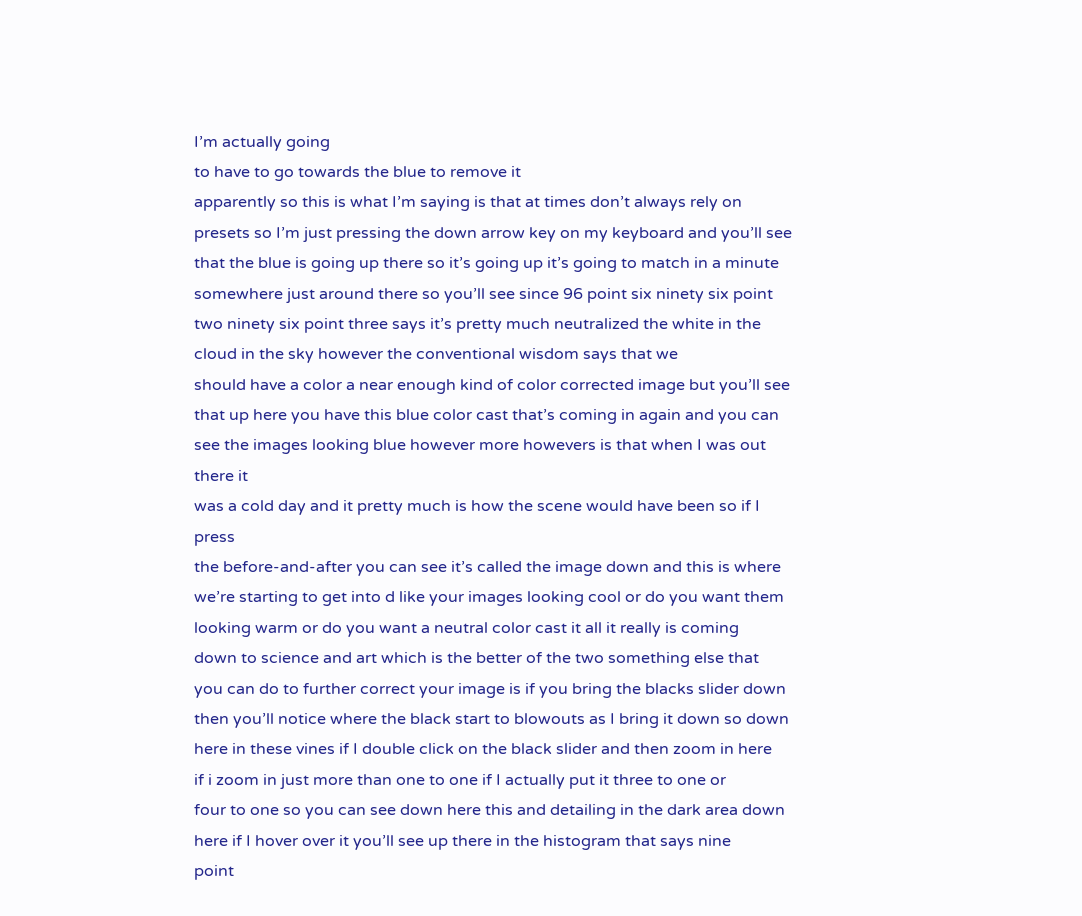I’m actually going
to have to go towards the blue to remove it
apparently so this is what I’m saying is that at times don’t always rely on
presets so I’m just pressing the down arrow key on my keyboard and you’ll see
that the blue is going up there so it’s going up it’s going to match in a minute
somewhere just around there so you’ll see since 96 point six ninety six point
two ninety six point three says it’s pretty much neutralized the white in the
cloud in the sky however the conventional wisdom says that we
should have a color a near enough kind of color corrected image but you’ll see
that up here you have this blue color cast that’s coming in again and you can
see the images looking blue however more howevers is that when I was out there it
was a cold day and it pretty much is how the scene would have been so if I press
the before-and-after you can see it’s called the image down and this is where
we’re starting to get into d like your images looking cool or do you want them
looking warm or do you want a neutral color cast it all it really is coming
down to science and art which is the better of the two something else that
you can do to further correct your image is if you bring the blacks slider down
then you’ll notice where the black start to blowouts as I bring it down so down
here in these vines if I double click on the black slider and then zoom in here
if i zoom in just more than one to one if I actually put it three to one or
four to one so you can see down here this and detailing in the dark area down
here if I hover over it you’ll see up there in the histogram that says nine
point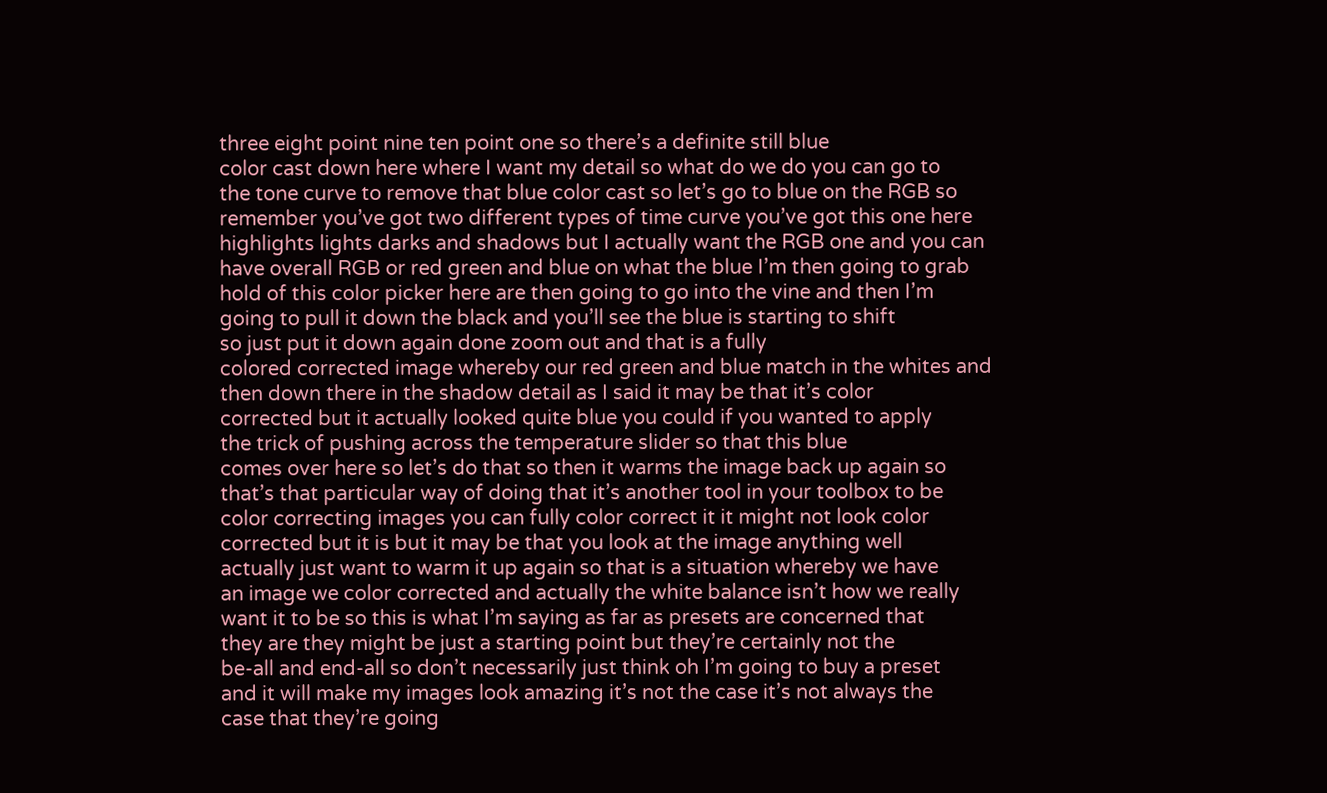three eight point nine ten point one so there’s a definite still blue
color cast down here where I want my detail so what do we do you can go to
the tone curve to remove that blue color cast so let’s go to blue on the RGB so
remember you’ve got two different types of time curve you’ve got this one here
highlights lights darks and shadows but I actually want the RGB one and you can
have overall RGB or red green and blue on what the blue I’m then going to grab
hold of this color picker here are then going to go into the vine and then I’m
going to pull it down the black and you’ll see the blue is starting to shift
so just put it down again done zoom out and that is a fully
colored corrected image whereby our red green and blue match in the whites and
then down there in the shadow detail as I said it may be that it’s color
corrected but it actually looked quite blue you could if you wanted to apply
the trick of pushing across the temperature slider so that this blue
comes over here so let’s do that so then it warms the image back up again so
that’s that particular way of doing that it’s another tool in your toolbox to be
color correcting images you can fully color correct it it might not look color
corrected but it is but it may be that you look at the image anything well
actually just want to warm it up again so that is a situation whereby we have
an image we color corrected and actually the white balance isn’t how we really
want it to be so this is what I’m saying as far as presets are concerned that
they are they might be just a starting point but they’re certainly not the
be-all and end-all so don’t necessarily just think oh I’m going to buy a preset
and it will make my images look amazing it’s not the case it’s not always the
case that they’re going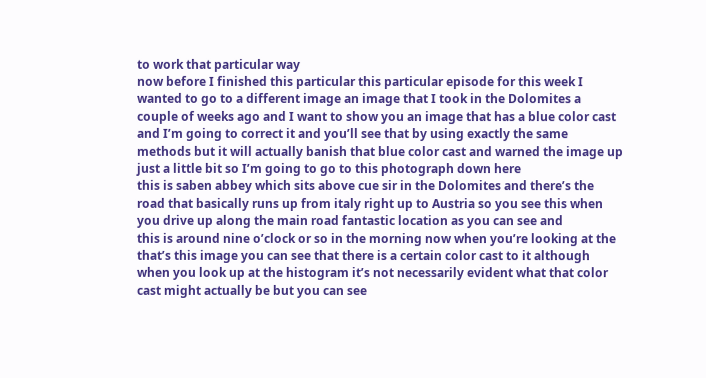to work that particular way
now before I finished this particular this particular episode for this week I
wanted to go to a different image an image that I took in the Dolomites a
couple of weeks ago and I want to show you an image that has a blue color cast
and I’m going to correct it and you’ll see that by using exactly the same
methods but it will actually banish that blue color cast and warned the image up
just a little bit so I’m going to go to this photograph down here
this is saben abbey which sits above cue sir in the Dolomites and there’s the
road that basically runs up from italy right up to Austria so you see this when
you drive up along the main road fantastic location as you can see and
this is around nine o’clock or so in the morning now when you’re looking at the
that’s this image you can see that there is a certain color cast to it although
when you look up at the histogram it’s not necessarily evident what that color
cast might actually be but you can see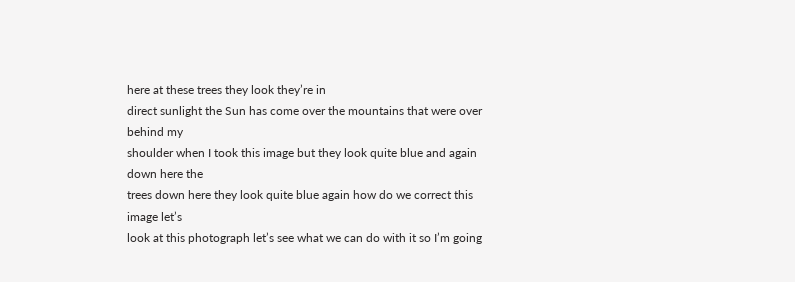here at these trees they look they’re in
direct sunlight the Sun has come over the mountains that were over behind my
shoulder when I took this image but they look quite blue and again down here the
trees down here they look quite blue again how do we correct this image let’s
look at this photograph let’s see what we can do with it so I’m going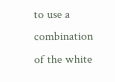to use a
combination of the white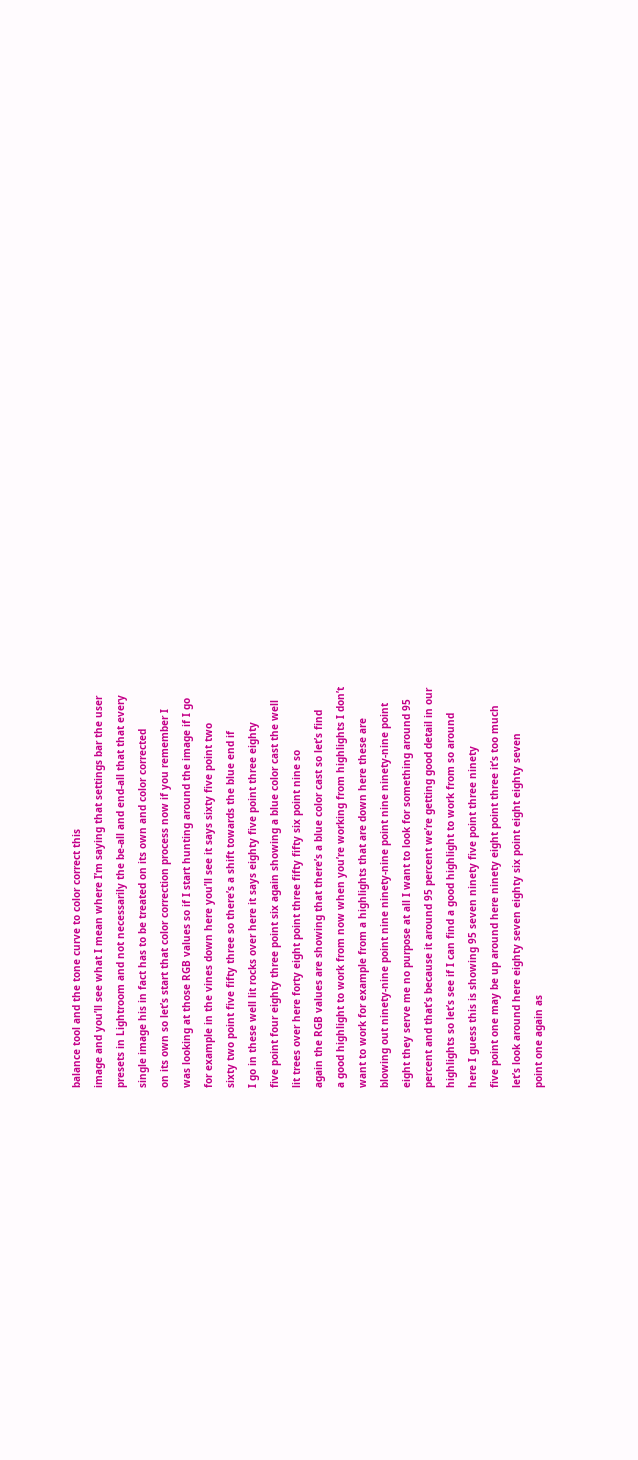balance tool and the tone curve to color correct this
image and you’ll see what I mean where I’m saying that settings bar the user
presets in Lightroom and not necessarily the be-all and end-all that that every
single image his in fact has to be treated on its own and color corrected
on its own so let’s start that color correction process now if you remember I
was looking at those RGB values so if I start hunting around the image if I go
for example in the vines down here you’ll see it says sixty five point two
sixty two point five fifty three so there’s a shift towards the blue end if
I go in these well lit rocks over here it says eighty five point three eighty
five point four eighty three point six again showing a blue color cast the well
lit trees over here forty eight point three fifty fifty six point nine so
again the RGB values are showing that there’s a blue color cast so let’s find
a good highlight to work from now when you’re working from highlights I don’t
want to work for example from a highlights that are down here these are
blowing out ninety-nine point nine ninety-nine point nine ninety-nine point
eight they serve me no purpose at all I want to look for something around 95
percent and that’s because it around 95 percent we’re getting good detail in our
highlights so let’s see if I can find a good highlight to work from so around
here I guess this is showing 95 seven ninety five point three ninety
five point one may be up around here ninety eight point three it’s too much
let’s look around here eighty seven eighty six point eight eighty seven
point one again as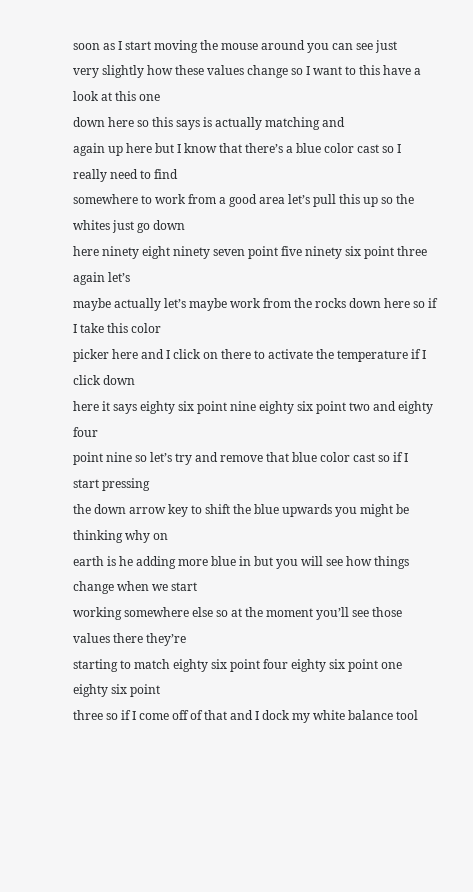soon as I start moving the mouse around you can see just
very slightly how these values change so I want to this have a look at this one
down here so this says is actually matching and
again up here but I know that there’s a blue color cast so I really need to find
somewhere to work from a good area let’s pull this up so the whites just go down
here ninety eight ninety seven point five ninety six point three again let’s
maybe actually let’s maybe work from the rocks down here so if I take this color
picker here and I click on there to activate the temperature if I click down
here it says eighty six point nine eighty six point two and eighty four
point nine so let’s try and remove that blue color cast so if I start pressing
the down arrow key to shift the blue upwards you might be thinking why on
earth is he adding more blue in but you will see how things change when we start
working somewhere else so at the moment you’ll see those values there they’re
starting to match eighty six point four eighty six point one eighty six point
three so if I come off of that and I dock my white balance tool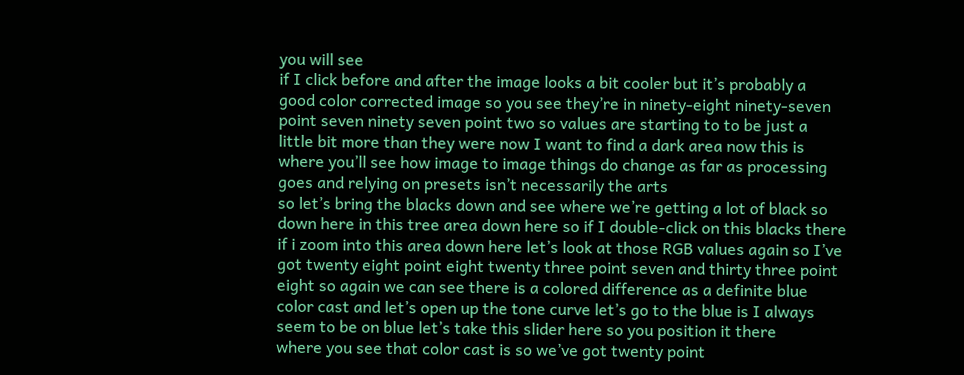you will see
if I click before and after the image looks a bit cooler but it’s probably a
good color corrected image so you see they’re in ninety-eight ninety-seven
point seven ninety seven point two so values are starting to to be just a
little bit more than they were now I want to find a dark area now this is
where you’ll see how image to image things do change as far as processing
goes and relying on presets isn’t necessarily the arts
so let’s bring the blacks down and see where we’re getting a lot of black so
down here in this tree area down here so if I double-click on this blacks there
if i zoom into this area down here let’s look at those RGB values again so I’ve
got twenty eight point eight twenty three point seven and thirty three point
eight so again we can see there is a colored difference as a definite blue
color cast and let’s open up the tone curve let’s go to the blue is I always
seem to be on blue let’s take this slider here so you position it there
where you see that color cast is so we’ve got twenty point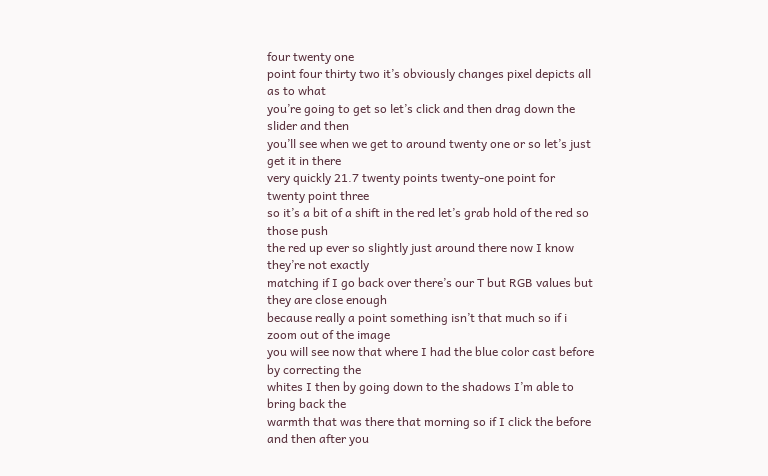four twenty one
point four thirty two it’s obviously changes pixel depicts all as to what
you’re going to get so let’s click and then drag down the slider and then
you’ll see when we get to around twenty one or so let’s just get it in there
very quickly 21.7 twenty points twenty-one point for twenty point three
so it’s a bit of a shift in the red let’s grab hold of the red so those push
the red up ever so slightly just around there now I know they’re not exactly
matching if I go back over there’s our T but RGB values but they are close enough
because really a point something isn’t that much so if i zoom out of the image
you will see now that where I had the blue color cast before by correcting the
whites I then by going down to the shadows I’m able to bring back the
warmth that was there that morning so if I click the before and then after you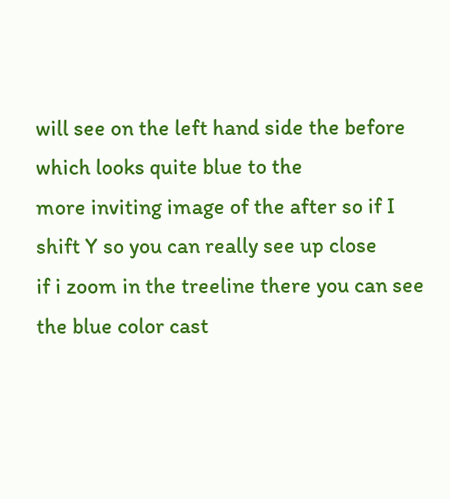will see on the left hand side the before which looks quite blue to the
more inviting image of the after so if I shift Y so you can really see up close
if i zoom in the treeline there you can see the blue color cast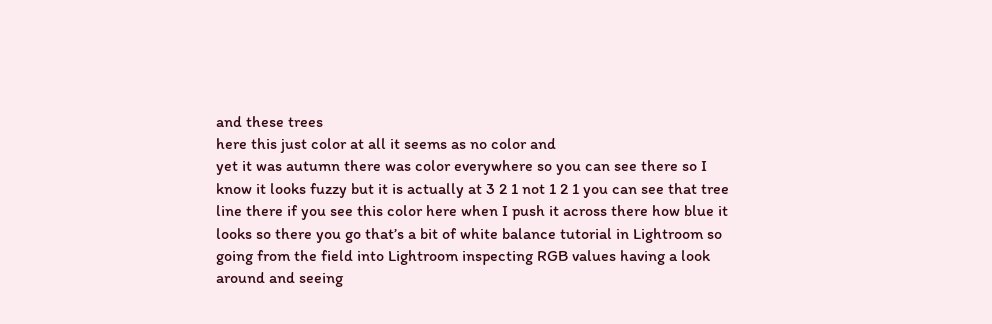and these trees
here this just color at all it seems as no color and
yet it was autumn there was color everywhere so you can see there so I
know it looks fuzzy but it is actually at 3 2 1 not 1 2 1 you can see that tree
line there if you see this color here when I push it across there how blue it
looks so there you go that’s a bit of white balance tutorial in Lightroom so
going from the field into Lightroom inspecting RGB values having a look
around and seeing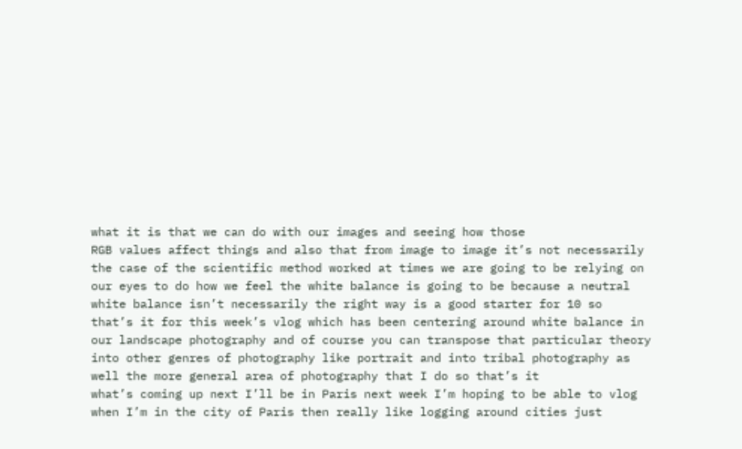what it is that we can do with our images and seeing how those
RGB values affect things and also that from image to image it’s not necessarily
the case of the scientific method worked at times we are going to be relying on
our eyes to do how we feel the white balance is going to be because a neutral
white balance isn’t necessarily the right way is a good starter for 10 so
that’s it for this week’s vlog which has been centering around white balance in
our landscape photography and of course you can transpose that particular theory
into other genres of photography like portrait and into tribal photography as
well the more general area of photography that I do so that’s it
what’s coming up next I’ll be in Paris next week I’m hoping to be able to vlog
when I’m in the city of Paris then really like logging around cities just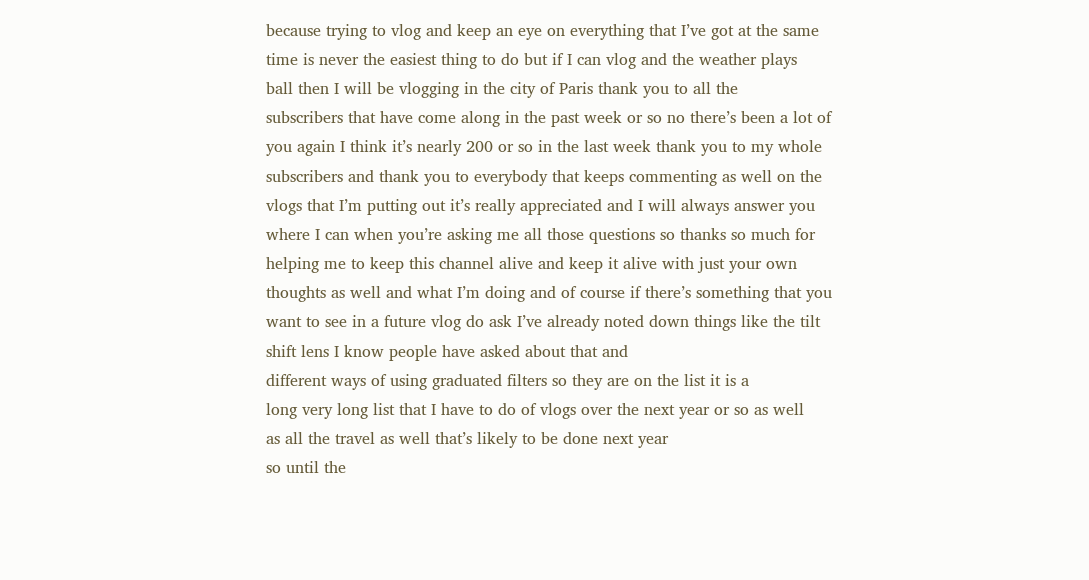because trying to vlog and keep an eye on everything that I’ve got at the same
time is never the easiest thing to do but if I can vlog and the weather plays
ball then I will be vlogging in the city of Paris thank you to all the
subscribers that have come along in the past week or so no there’s been a lot of
you again I think it’s nearly 200 or so in the last week thank you to my whole
subscribers and thank you to everybody that keeps commenting as well on the
vlogs that I’m putting out it’s really appreciated and I will always answer you
where I can when you’re asking me all those questions so thanks so much for
helping me to keep this channel alive and keep it alive with just your own
thoughts as well and what I’m doing and of course if there’s something that you
want to see in a future vlog do ask I’ve already noted down things like the tilt
shift lens I know people have asked about that and
different ways of using graduated filters so they are on the list it is a
long very long list that I have to do of vlogs over the next year or so as well
as all the travel as well that’s likely to be done next year
so until the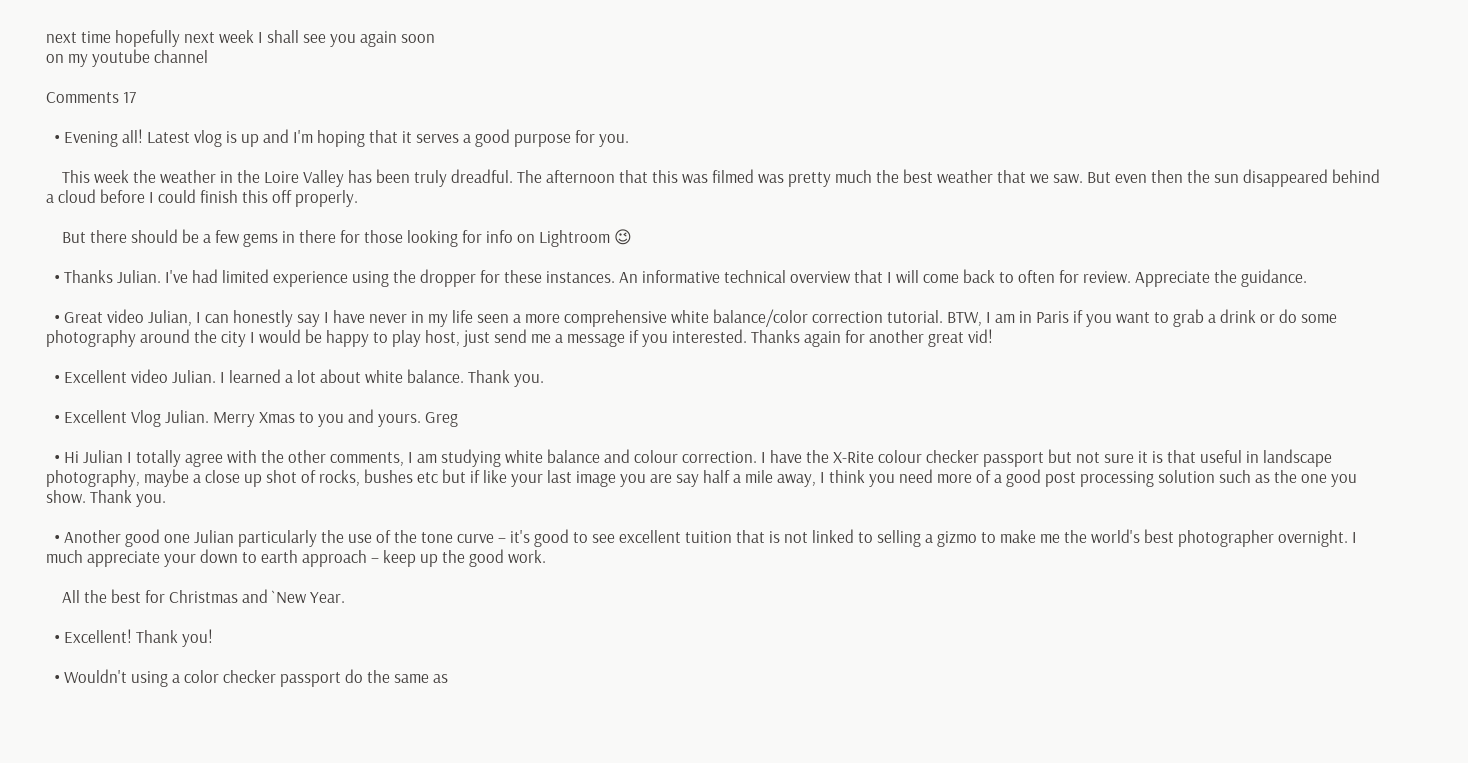next time hopefully next week I shall see you again soon
on my youtube channel

Comments 17

  • Evening all! Latest vlog is up and I'm hoping that it serves a good purpose for you.

    This week the weather in the Loire Valley has been truly dreadful. The afternoon that this was filmed was pretty much the best weather that we saw. But even then the sun disappeared behind a cloud before I could finish this off properly.

    But there should be a few gems in there for those looking for info on Lightroom 😉

  • Thanks Julian. I've had limited experience using the dropper for these instances. An informative technical overview that I will come back to often for review. Appreciate the guidance.

  • Great video Julian, I can honestly say I have never in my life seen a more comprehensive white balance/color correction tutorial. BTW, I am in Paris if you want to grab a drink or do some photography around the city I would be happy to play host, just send me a message if you interested. Thanks again for another great vid!

  • Excellent video Julian. I learned a lot about white balance. Thank you.

  • Excellent Vlog Julian. Merry Xmas to you and yours. Greg

  • Hi Julian I totally agree with the other comments, I am studying white balance and colour correction. I have the X-Rite colour checker passport but not sure it is that useful in landscape photography, maybe a close up shot of rocks, bushes etc but if like your last image you are say half a mile away, I think you need more of a good post processing solution such as the one you show. Thank you.

  • Another good one Julian particularly the use of the tone curve – it's good to see excellent tuition that is not linked to selling a gizmo to make me the world's best photographer overnight. I much appreciate your down to earth approach – keep up the good work.

    All the best for Christmas and `New Year.

  • Excellent! Thank you!

  • Wouldn't using a color checker passport do the same as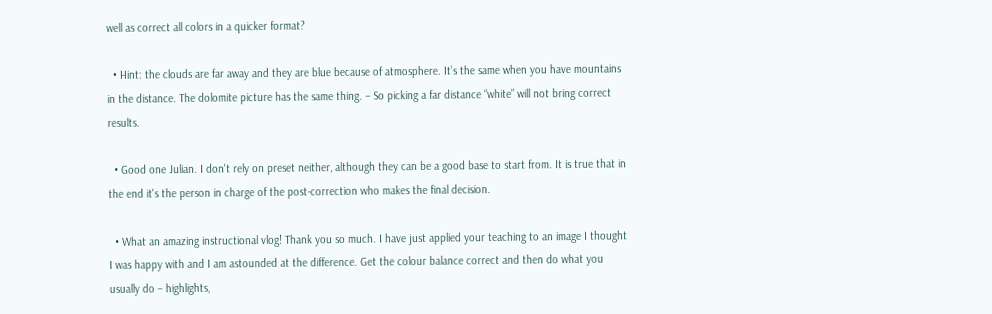well as correct all colors in a quicker format?

  • Hint: the clouds are far away and they are blue because of atmosphere. It’s the same when you have mountains in the distance. The dolomite picture has the same thing. – So picking a far distance “white” will not bring correct results.

  • Good one Julian. I don't rely on preset neither, although they can be a good base to start from. It is true that in the end it's the person in charge of the post-correction who makes the final decision.

  • What an amazing instructional vlog! Thank you so much. I have just applied your teaching to an image I thought I was happy with and I am astounded at the difference. Get the colour balance correct and then do what you usually do – highlights,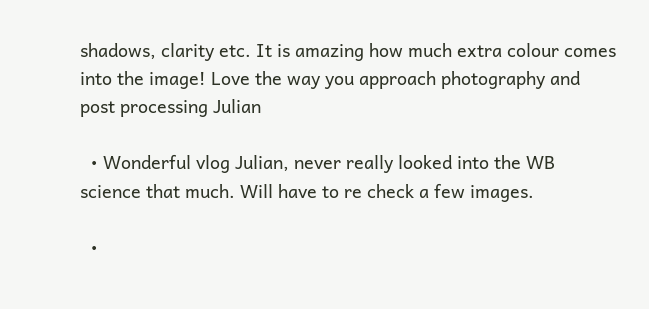shadows, clarity etc. It is amazing how much extra colour comes into the image! Love the way you approach photography and post processing Julian

  • Wonderful vlog Julian, never really looked into the WB science that much. Will have to re check a few images.

  •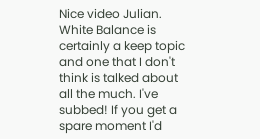Nice video Julian. White Balance is certainly a keep topic and one that I don't think is talked about all the much. I've subbed! If you get a spare moment I'd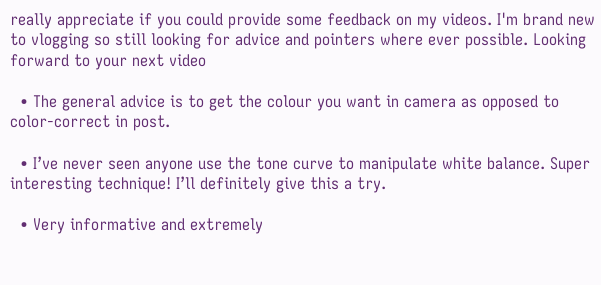really appreciate if you could provide some feedback on my videos. I'm brand new to vlogging so still looking for advice and pointers where ever possible. Looking forward to your next video

  • The general advice is to get the colour you want in camera as opposed to color-correct in post.

  • I’ve never seen anyone use the tone curve to manipulate white balance. Super interesting technique! I’ll definitely give this a try.

  • Very informative and extremely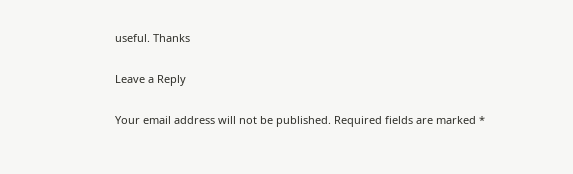useful. Thanks

Leave a Reply

Your email address will not be published. Required fields are marked *